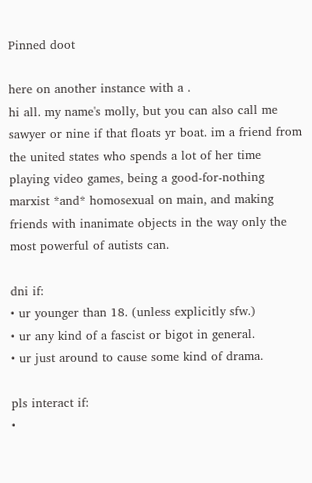Pinned doot

here on another instance with a .
hi all. my name's molly, but you can also call me sawyer or nine if that floats yr boat. im a friend from the united states who spends a lot of her time playing video games, being a good-for-nothing marxist *and* homosexual on main, and making friends with inanimate objects in the way only the most powerful of autists can.

dni if:
• ur younger than 18. (unless explicitly sfw.)
• ur any kind of a fascist or bigot in general.
• ur just around to cause some kind of drama.

pls interact if:
•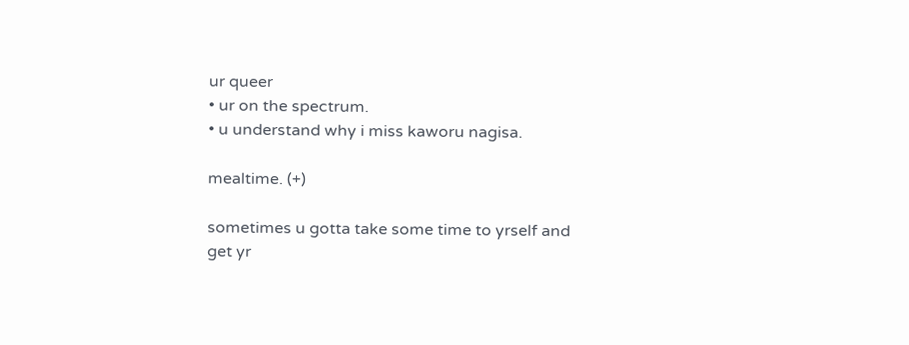ur queer
• ur on the spectrum.
• u understand why i miss kaworu nagisa.

mealtime. (+)

sometimes u gotta take some time to yrself and get yr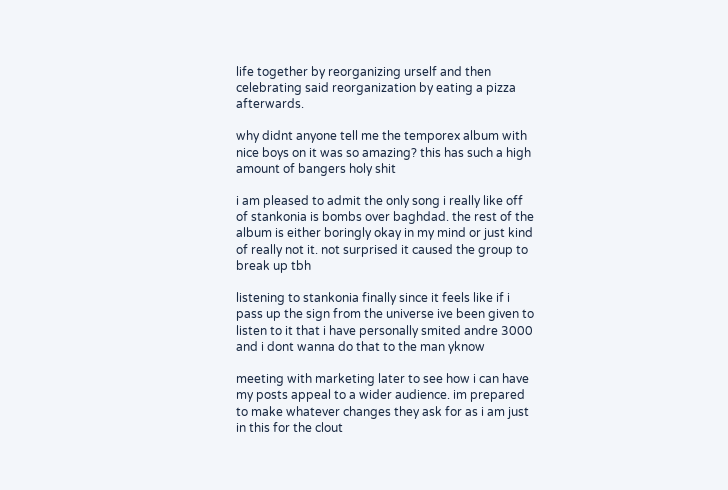life together by reorganizing urself and then celebrating said reorganization by eating a pizza afterwards.

why didnt anyone tell me the temporex album with nice boys on it was so amazing? this has such a high amount of bangers holy shit

i am pleased to admit the only song i really like off of stankonia is bombs over baghdad. the rest of the album is either boringly okay in my mind or just kind of really not it. not surprised it caused the group to break up tbh

listening to stankonia finally since it feels like if i pass up the sign from the universe ive been given to listen to it that i have personally smited andre 3000 and i dont wanna do that to the man yknow

meeting with marketing later to see how i can have my posts appeal to a wider audience. im prepared to make whatever changes they ask for as i am just in this for the clout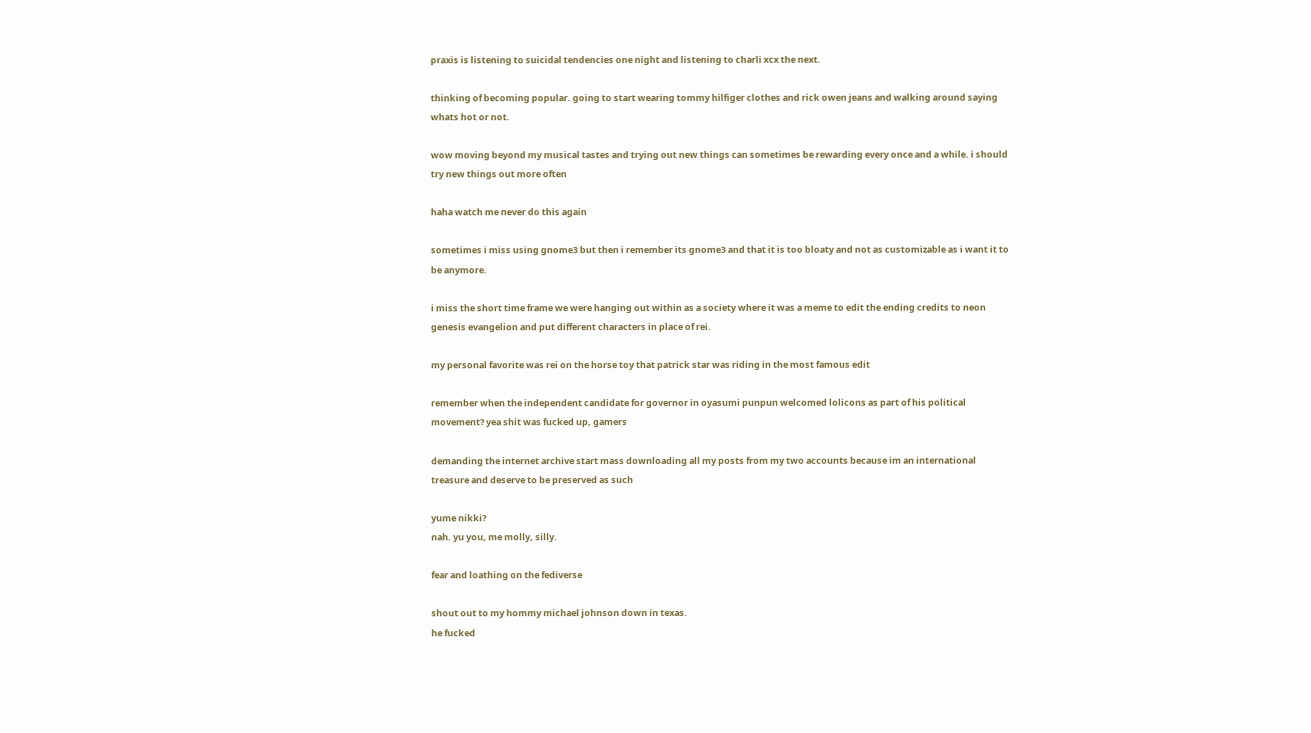praxis is listening to suicidal tendencies one night and listening to charli xcx the next.

thinking of becoming popular. going to start wearing tommy hilfiger clothes and rick owen jeans and walking around saying whats hot or not.

wow moving beyond my musical tastes and trying out new things can sometimes be rewarding every once and a while. i should try new things out more often

haha watch me never do this again

sometimes i miss using gnome3 but then i remember its gnome3 and that it is too bloaty and not as customizable as i want it to be anymore.

i miss the short time frame we were hanging out within as a society where it was a meme to edit the ending credits to neon genesis evangelion and put different characters in place of rei.

my personal favorite was rei on the horse toy that patrick star was riding in the most famous edit

remember when the independent candidate for governor in oyasumi punpun welcomed lolicons as part of his political movement? yea shit was fucked up, gamers

demanding the internet archive start mass downloading all my posts from my two accounts because im an international treasure and deserve to be preserved as such

yume nikki?
nah. yu you, me molly, silly.

fear and loathing on the fediverse

shout out to my hommy michael johnson down in texas.
he fucked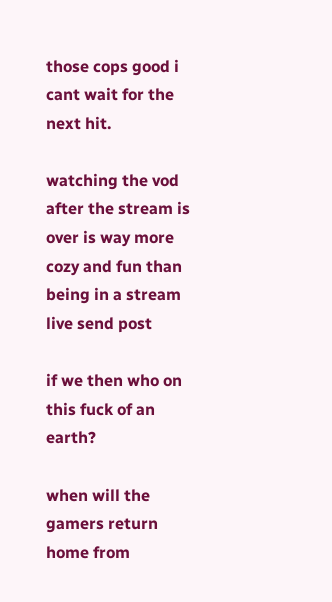those cops good i cant wait for the next hit.

watching the vod after the stream is over is way more cozy and fun than being in a stream live send post

if we then who on this fuck of an earth?

when will the gamers return home from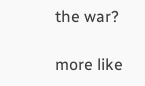the war?

more like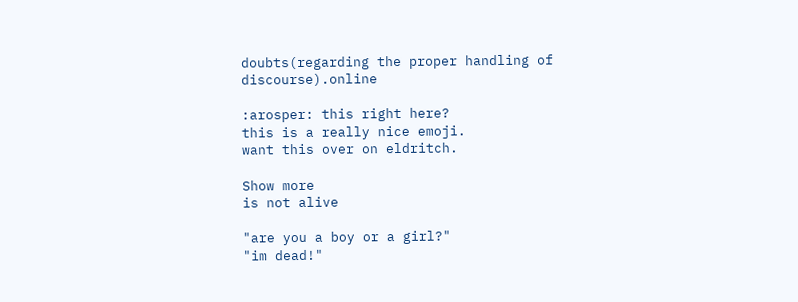doubts(regarding the proper handling of discourse).online

:arosper: this right here?
this is a really nice emoji.
want this over on eldritch.

Show more
is not alive

"are you a boy or a girl?"
"im dead!"